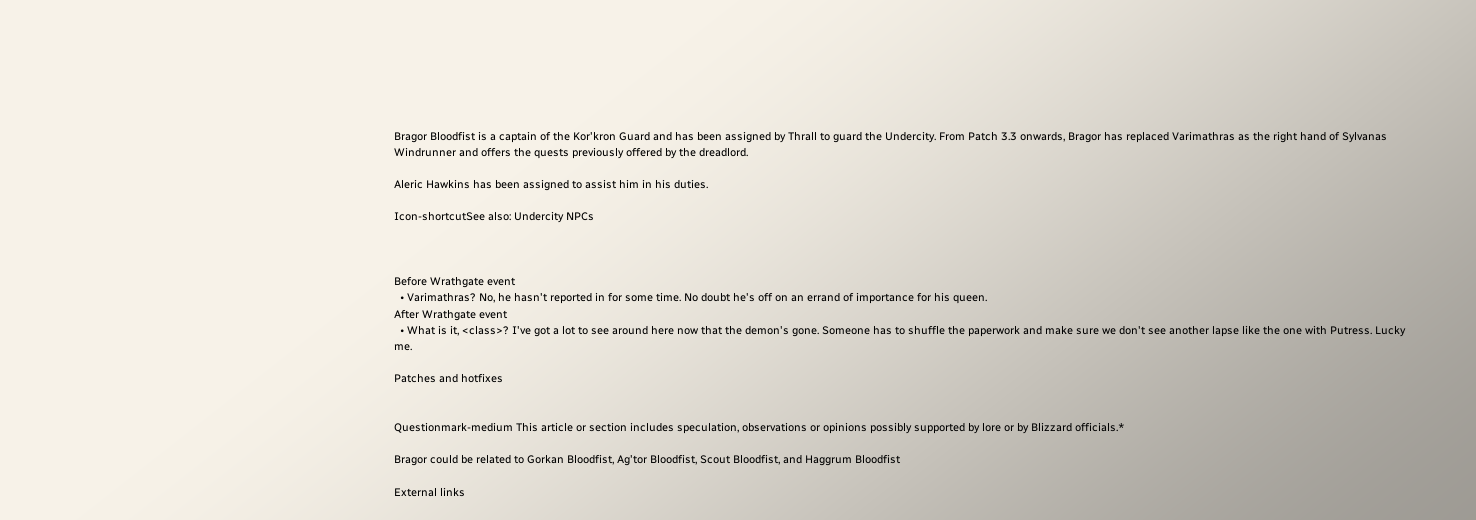Bragor Bloodfist is a captain of the Kor'kron Guard and has been assigned by Thrall to guard the Undercity. From Patch 3.3 onwards, Bragor has replaced Varimathras as the right hand of Sylvanas Windrunner and offers the quests previously offered by the dreadlord.

Aleric Hawkins has been assigned to assist him in his duties.

Icon-shortcutSee also: Undercity NPCs



Before Wrathgate event
  • Varimathras? No, he hasn't reported in for some time. No doubt he's off on an errand of importance for his queen.
After Wrathgate event
  • What is it, <class>? I've got a lot to see around here now that the demon's gone. Someone has to shuffle the paperwork and make sure we don't see another lapse like the one with Putress. Lucky me.

Patches and hotfixes


Questionmark-medium This article or section includes speculation, observations or opinions possibly supported by lore or by Blizzard officials.*

Bragor could be related to Gorkan Bloodfist, Ag'tor Bloodfist, Scout Bloodfist, and Haggrum Bloodfist

External links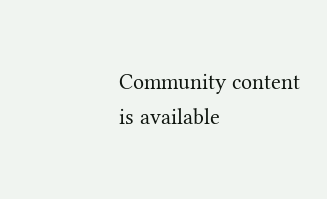Community content is available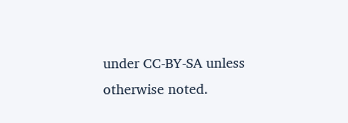under CC-BY-SA unless otherwise noted.